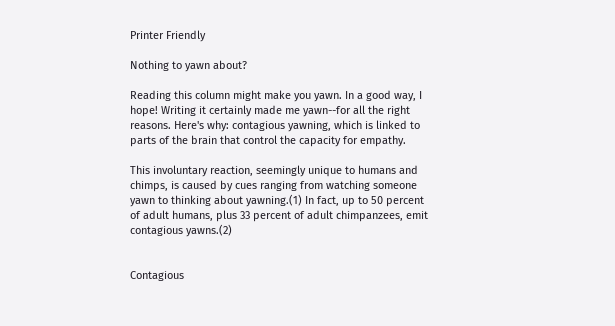Printer Friendly

Nothing to yawn about?

Reading this column might make you yawn. In a good way, I hope! Writing it certainly made me yawn--for all the right reasons. Here's why: contagious yawning, which is linked to parts of the brain that control the capacity for empathy.

This involuntary reaction, seemingly unique to humans and chimps, is caused by cues ranging from watching someone yawn to thinking about yawning.(1) In fact, up to 50 percent of adult humans, plus 33 percent of adult chimpanzees, emit contagious yawns.(2)


Contagious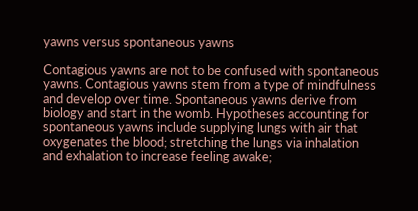yawns versus spontaneous yawns

Contagious yawns are not to be confused with spontaneous yawns. Contagious yawns stem from a type of mindfulness and develop over time. Spontaneous yawns derive from biology and start in the womb. Hypotheses accounting for spontaneous yawns include supplying lungs with air that oxygenates the blood; stretching the lungs via inhalation and exhalation to increase feeling awake;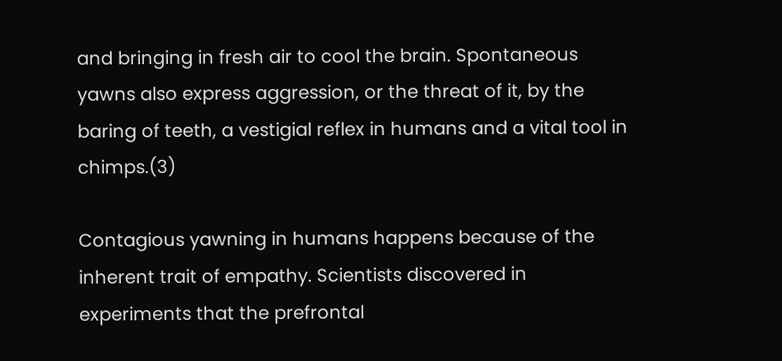and bringing in fresh air to cool the brain. Spontaneous yawns also express aggression, or the threat of it, by the baring of teeth, a vestigial reflex in humans and a vital tool in chimps.(3)

Contagious yawning in humans happens because of the inherent trait of empathy. Scientists discovered in experiments that the prefrontal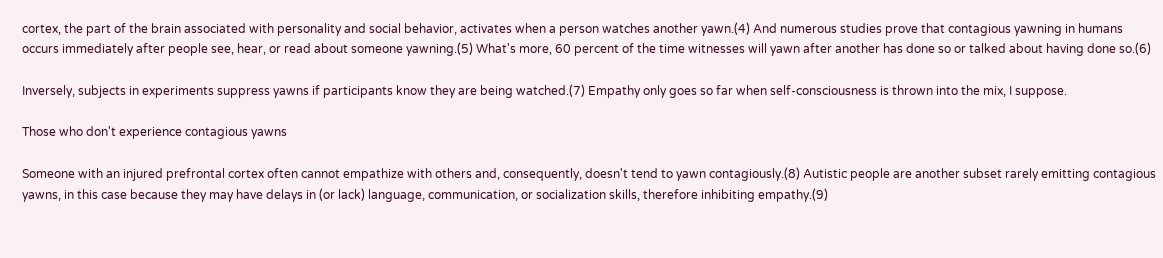cortex, the part of the brain associated with personality and social behavior, activates when a person watches another yawn.(4) And numerous studies prove that contagious yawning in humans occurs immediately after people see, hear, or read about someone yawning.(5) What's more, 60 percent of the time witnesses will yawn after another has done so or talked about having done so.(6)

Inversely, subjects in experiments suppress yawns if participants know they are being watched.(7) Empathy only goes so far when self-consciousness is thrown into the mix, I suppose.

Those who don't experience contagious yawns

Someone with an injured prefrontal cortex often cannot empathize with others and, consequently, doesn't tend to yawn contagiously.(8) Autistic people are another subset rarely emitting contagious yawns, in this case because they may have delays in (or lack) language, communication, or socialization skills, therefore inhibiting empathy.(9)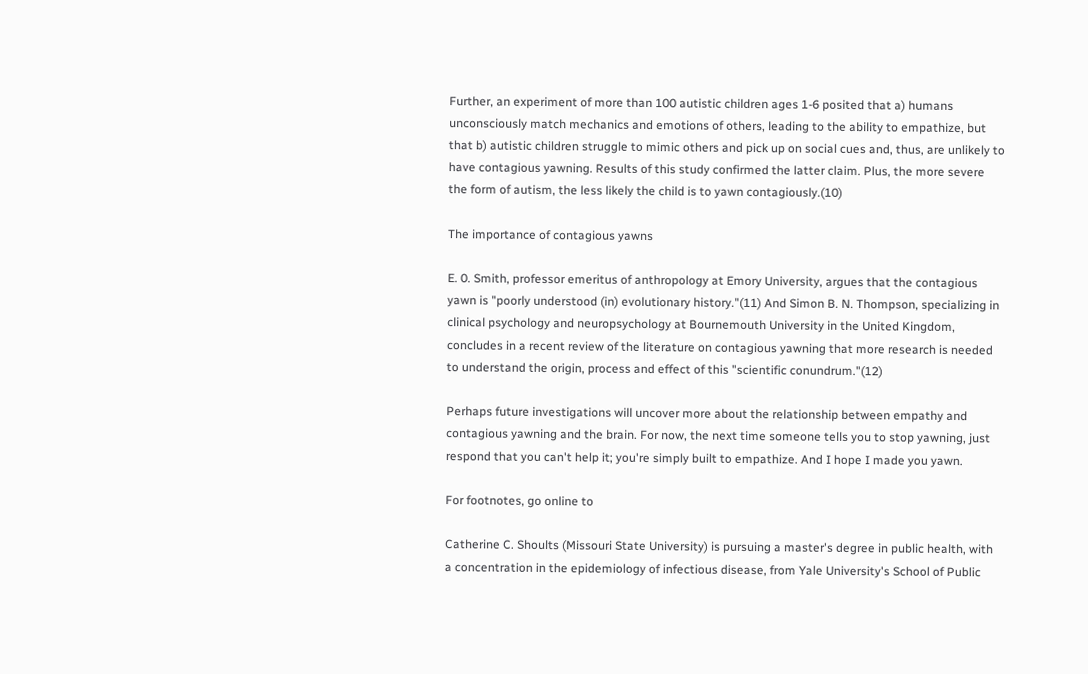Further, an experiment of more than 100 autistic children ages 1-6 posited that a) humans unconsciously match mechanics and emotions of others, leading to the ability to empathize, but that b) autistic children struggle to mimic others and pick up on social cues and, thus, are unlikely to have contagious yawning. Results of this study confirmed the latter claim. Plus, the more severe the form of autism, the less likely the child is to yawn contagiously.(10)

The importance of contagious yawns

E. 0. Smith, professor emeritus of anthropology at Emory University, argues that the contagious yawn is "poorly understood (in) evolutionary history."(11) And Simon B. N. Thompson, specializing in clinical psychology and neuropsychology at Bournemouth University in the United Kingdom, concludes in a recent review of the literature on contagious yawning that more research is needed to understand the origin, process and effect of this "scientific conundrum."(12)

Perhaps future investigations will uncover more about the relationship between empathy and contagious yawning and the brain. For now, the next time someone tells you to stop yawning, just respond that you can't help it; you're simply built to empathize. And I hope I made you yawn.

For footnotes, go online to

Catherine C. Shoults (Missouri State University) is pursuing a master's degree in public health, with a concentration in the epidemiology of infectious disease, from Yale University's School of Public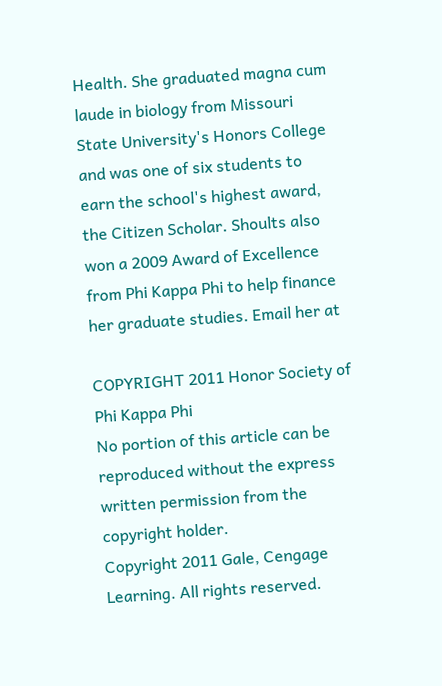Health. She graduated magna cum laude in biology from Missouri State University's Honors College and was one of six students to earn the school's highest award, the Citizen Scholar. Shoults also won a 2009 Award of Excellence from Phi Kappa Phi to help finance her graduate studies. Email her at

COPYRIGHT 2011 Honor Society of Phi Kappa Phi
No portion of this article can be reproduced without the express written permission from the copyright holder.
Copyright 2011 Gale, Cengage Learning. All rights reserved.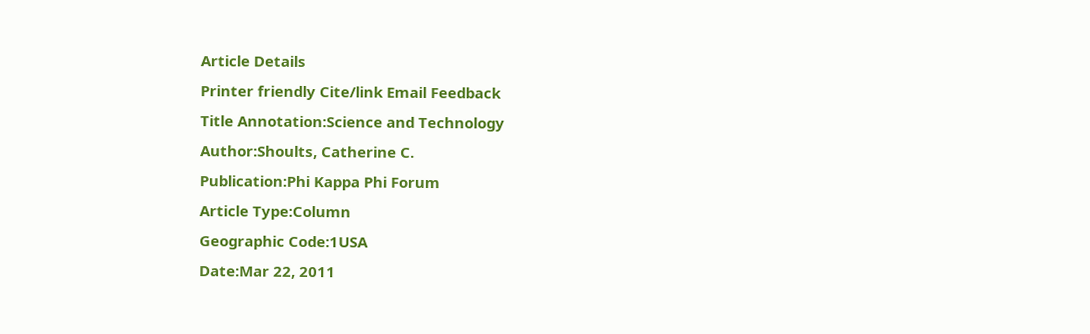Article Details
Printer friendly Cite/link Email Feedback
Title Annotation:Science and Technology
Author:Shoults, Catherine C.
Publication:Phi Kappa Phi Forum
Article Type:Column
Geographic Code:1USA
Date:Mar 22, 2011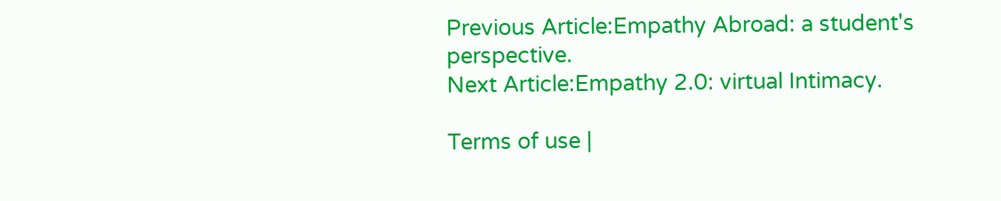Previous Article:Empathy Abroad: a student's perspective.
Next Article:Empathy 2.0: virtual Intimacy.

Terms of use |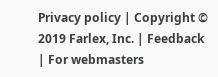Privacy policy | Copyright © 2019 Farlex, Inc. | Feedback | For webmasters